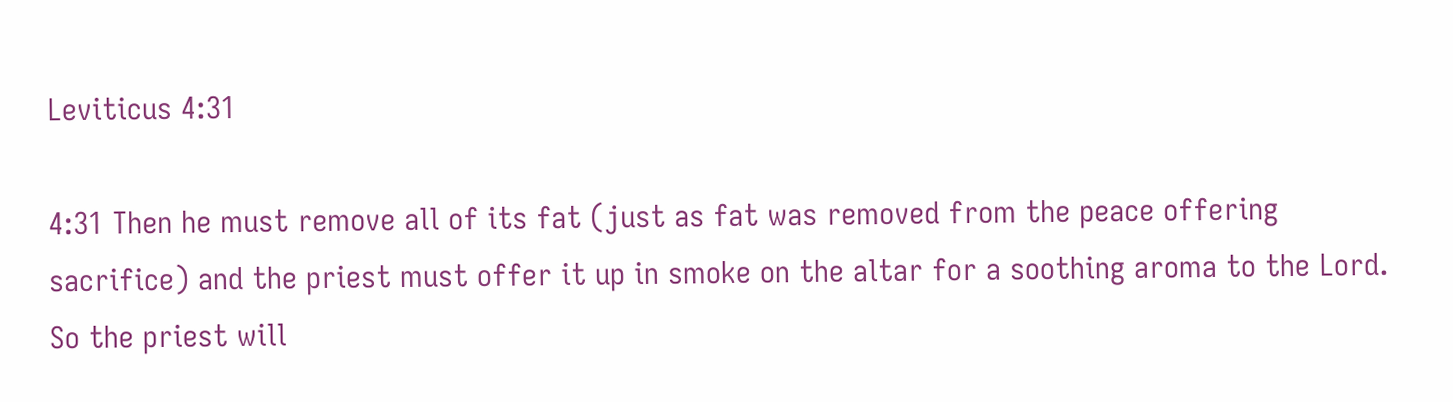Leviticus 4:31

4:31 Then he must remove all of its fat (just as fat was removed from the peace offering sacrifice) and the priest must offer it up in smoke on the altar for a soothing aroma to the Lord. So the priest will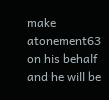make atonement63 on his behalf and he will be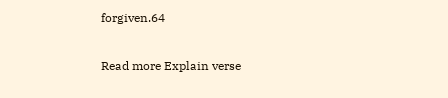forgiven.64

Read more Explain verse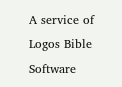A service of Logos Bible Software